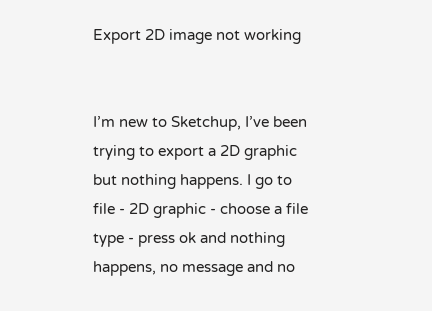Export 2D image not working


I’m new to Sketchup, I’ve been trying to export a 2D graphic but nothing happens. I go to file - 2D graphic - choose a file type - press ok and nothing happens, no message and no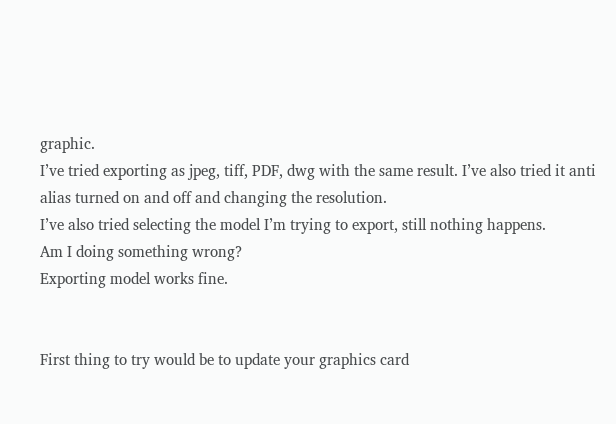graphic.
I’ve tried exporting as jpeg, tiff, PDF, dwg with the same result. I’ve also tried it anti alias turned on and off and changing the resolution.
I’ve also tried selecting the model I’m trying to export, still nothing happens.
Am I doing something wrong?
Exporting model works fine.


First thing to try would be to update your graphics card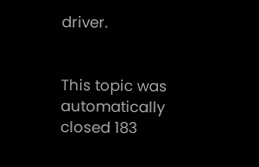driver.


This topic was automatically closed 183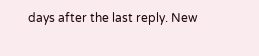days after the last reply. New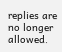replies are no longer allowed.